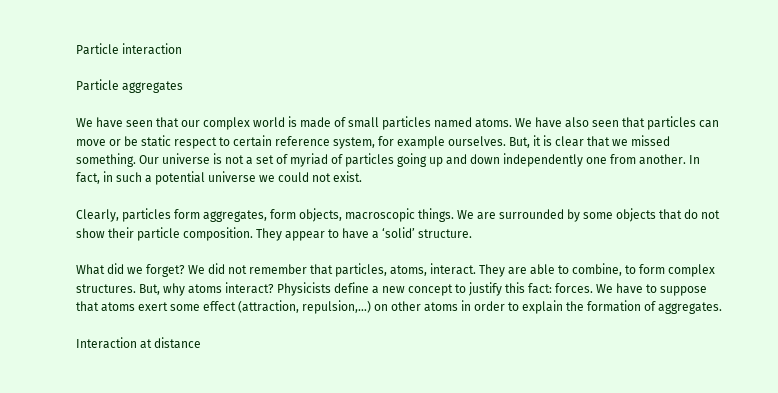Particle interaction

Particle aggregates

We have seen that our complex world is made of small particles named atoms. We have also seen that particles can move or be static respect to certain reference system, for example ourselves. But, it is clear that we missed something. Our universe is not a set of myriad of particles going up and down independently one from another. In fact, in such a potential universe we could not exist.

Clearly, particles form aggregates, form objects, macroscopic things. We are surrounded by some objects that do not show their particle composition. They appear to have a ‘solid’ structure.

What did we forget? We did not remember that particles, atoms, interact. They are able to combine, to form complex structures. But, why atoms interact? Physicists define a new concept to justify this fact: forces. We have to suppose that atoms exert some effect (attraction, repulsion,…) on other atoms in order to explain the formation of aggregates.

Interaction at distance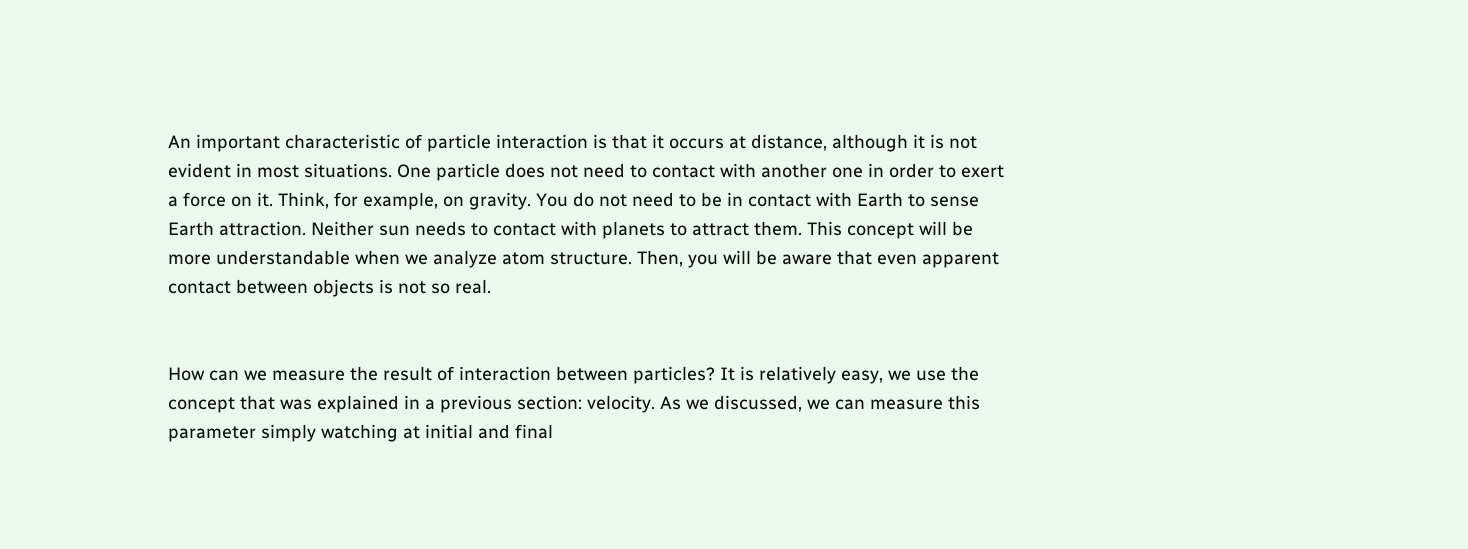An important characteristic of particle interaction is that it occurs at distance, although it is not evident in most situations. One particle does not need to contact with another one in order to exert a force on it. Think, for example, on gravity. You do not need to be in contact with Earth to sense Earth attraction. Neither sun needs to contact with planets to attract them. This concept will be more understandable when we analyze atom structure. Then, you will be aware that even apparent contact between objects is not so real.


How can we measure the result of interaction between particles? It is relatively easy, we use the concept that was explained in a previous section: velocity. As we discussed, we can measure this parameter simply watching at initial and final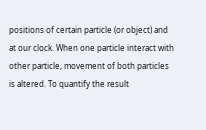positions of certain particle (or object) and at our clock. When one particle interact with other particle, movement of both particles is altered. To quantify the result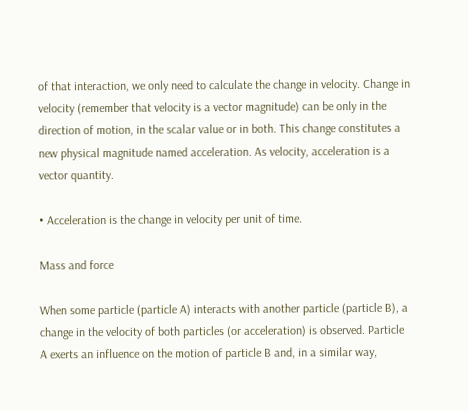of that interaction, we only need to calculate the change in velocity. Change in velocity (remember that velocity is a vector magnitude) can be only in the direction of motion, in the scalar value or in both. This change constitutes a new physical magnitude named acceleration. As velocity, acceleration is a vector quantity.

• Acceleration is the change in velocity per unit of time.

Mass and force

When some particle (particle A) interacts with another particle (particle B), a change in the velocity of both particles (or acceleration) is observed. Particle A exerts an influence on the motion of particle B and, in a similar way,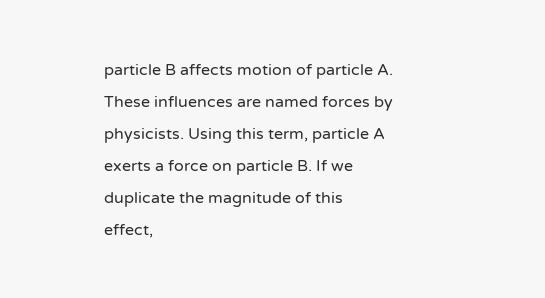particle B affects motion of particle A. These influences are named forces by physicists. Using this term, particle A exerts a force on particle B. If we duplicate the magnitude of this effect,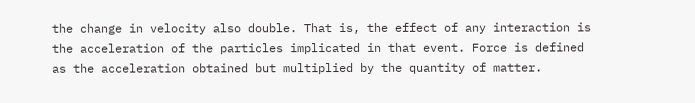the change in velocity also double. That is, the effect of any interaction is the acceleration of the particles implicated in that event. Force is defined as the acceleration obtained but multiplied by the quantity of matter.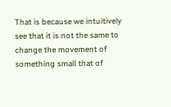That is because we intuitively see that it is not the same to change the movement of something small that of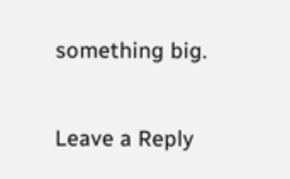something big.

Leave a Reply